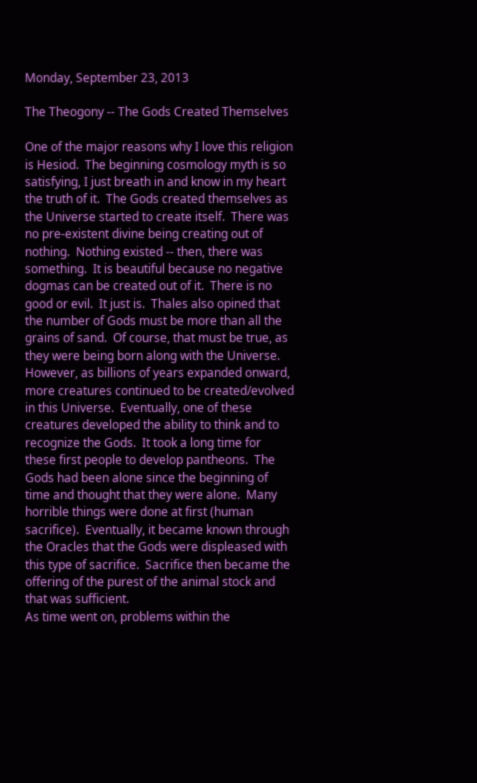Monday, September 23, 2013

The Theogony -- The Gods Created Themselves

One of the major reasons why I love this religion is Hesiod.  The beginning cosmology myth is so satisfying, I just breath in and know in my heart the truth of it.  The Gods created themselves as the Universe started to create itself.  There was no pre-existent divine being creating out of nothing.  Nothing existed -- then, there was something.  It is beautiful because no negative dogmas can be created out of it.  There is no good or evil.  It just is.  Thales also opined that the number of Gods must be more than all the grains of sand.  Of course, that must be true, as they were being born along with the Universe.  However, as billions of years expanded onward, more creatures continued to be created/evolved in this Universe.  Eventually, one of these creatures developed the ability to think and to recognize the Gods.  It took a long time for these first people to develop pantheons.  The Gods had been alone since the beginning of time and thought that they were alone.  Many horrible things were done at first (human sacrifice).  Eventually, it became known through the Oracles that the Gods were displeased with this type of sacrifice.  Sacrifice then became the offering of the purest of the animal stock and that was sufficient.
As time went on, problems within the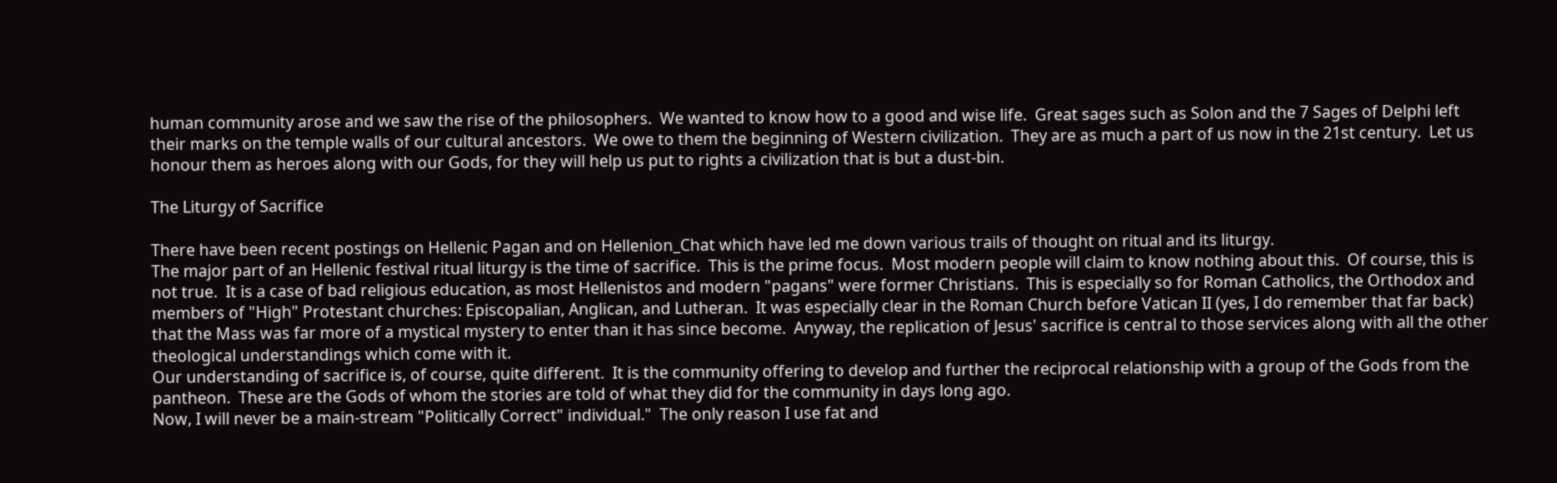human community arose and we saw the rise of the philosophers.  We wanted to know how to a good and wise life.  Great sages such as Solon and the 7 Sages of Delphi left their marks on the temple walls of our cultural ancestors.  We owe to them the beginning of Western civilization.  They are as much a part of us now in the 21st century.  Let us honour them as heroes along with our Gods, for they will help us put to rights a civilization that is but a dust-bin.

The Liturgy of Sacrifice

There have been recent postings on Hellenic Pagan and on Hellenion_Chat which have led me down various trails of thought on ritual and its liturgy.
The major part of an Hellenic festival ritual liturgy is the time of sacrifice.  This is the prime focus.  Most modern people will claim to know nothing about this.  Of course, this is not true.  It is a case of bad religious education, as most Hellenistos and modern "pagans" were former Christians.  This is especially so for Roman Catholics, the Orthodox and members of "High" Protestant churches: Episcopalian, Anglican, and Lutheran.  It was especially clear in the Roman Church before Vatican II (yes, I do remember that far back) that the Mass was far more of a mystical mystery to enter than it has since become.  Anyway, the replication of Jesus' sacrifice is central to those services along with all the other theological understandings which come with it.
Our understanding of sacrifice is, of course, quite different.  It is the community offering to develop and further the reciprocal relationship with a group of the Gods from the pantheon.  These are the Gods of whom the stories are told of what they did for the community in days long ago.
Now, I will never be a main-stream "Politically Correct" individual."  The only reason I use fat and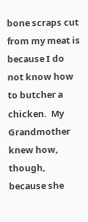bone scraps cut from my meat is because I do not know how to butcher a chicken.  My Grandmother knew how, though, because she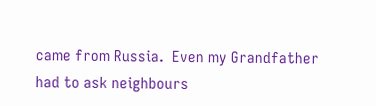came from Russia.  Even my Grandfather had to ask neighbours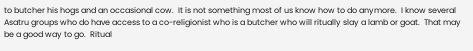to butcher his hogs and an occasional cow.  It is not something most of us know how to do anymore.  I know several Asatru groups who do have access to a co-religionist who is a butcher who will ritually slay a lamb or goat.  That may be a good way to go.  Ritual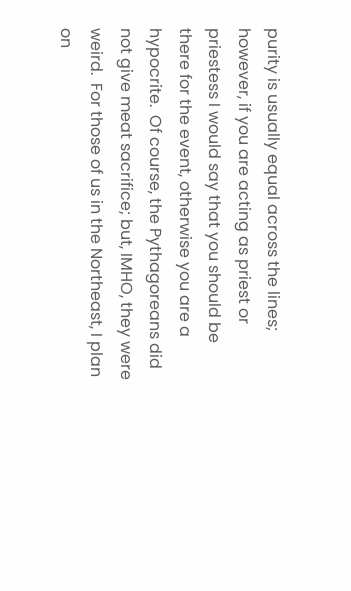purity is usually equal across the lines; however, if you are acting as priest or priestess I would say that you should be there for the event, otherwise you are a hypocrite.  Of course, the Pythagoreans did not give meat sacrifice; but, IMHO, they were weird.  For those of us in the Northeast, I plan on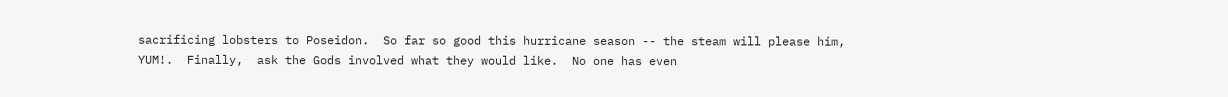sacrificing lobsters to Poseidon.  So far so good this hurricane season -- the steam will please him, YUM!.  Finally,  ask the Gods involved what they would like.  No one has even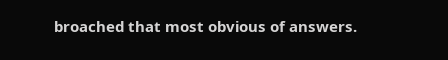broached that most obvious of answers.